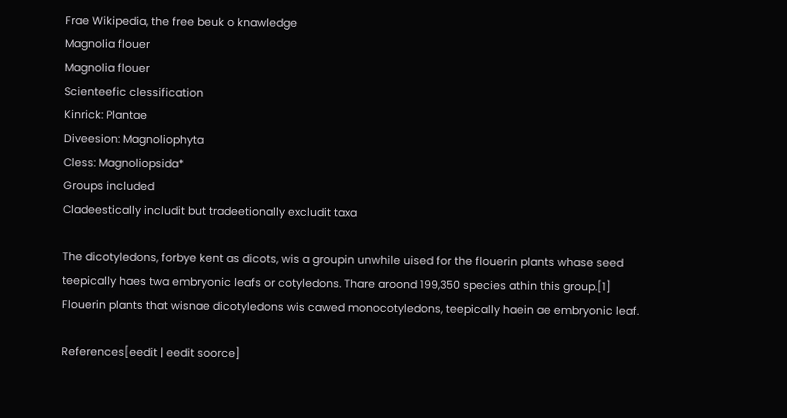Frae Wikipedia, the free beuk o knawledge
Magnolia flouer
Magnolia flouer
Scienteefic clessification
Kinrick: Plantae
Diveesion: Magnoliophyta
Cless: Magnoliopsida*
Groups included
Cladeestically includit but tradeetionally excludit taxa

The dicotyledons, forbye kent as dicots, wis a groupin unwhile uised for the flouerin plants whase seed teepically haes twa embryonic leafs or cotyledons. Thare aroond 199,350 species athin this group.[1] Flouerin plants that wisnae dicotyledons wis cawed monocotyledons, teepically haein ae embryonic leaf.

References[eedit | eedit soorce]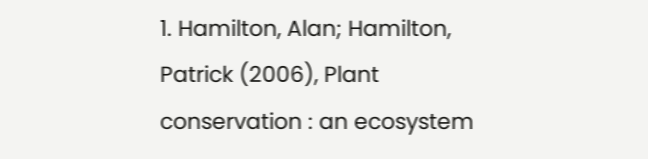1. Hamilton, Alan; Hamilton, Patrick (2006), Plant conservation : an ecosystem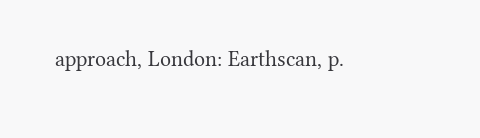approach, London: Earthscan, p.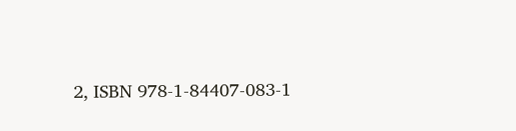2, ISBN 978-1-84407-083-1